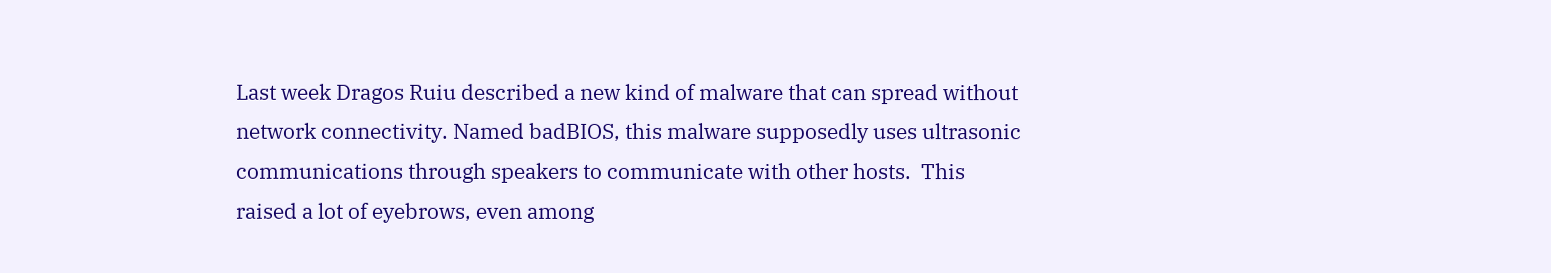Last week Dragos Ruiu described a new kind of malware that can spread without network connectivity. Named badBIOS, this malware supposedly uses ultrasonic communications through speakers to communicate with other hosts.  This raised a lot of eyebrows, even among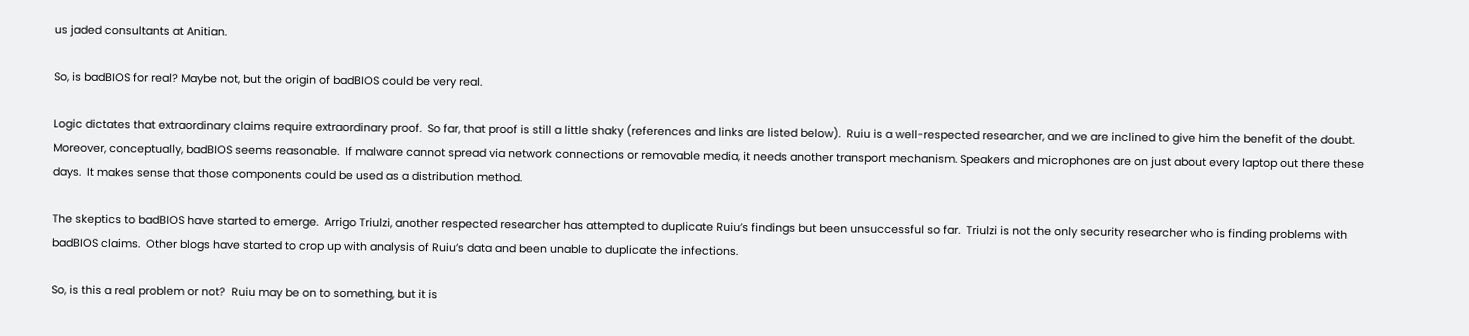us jaded consultants at Anitian.

So, is badBIOS for real? Maybe not, but the origin of badBIOS could be very real.

Logic dictates that extraordinary claims require extraordinary proof.  So far, that proof is still a little shaky (references and links are listed below).  Ruiu is a well-respected researcher, and we are inclined to give him the benefit of the doubt.  Moreover, conceptually, badBIOS seems reasonable.  If malware cannot spread via network connections or removable media, it needs another transport mechanism. Speakers and microphones are on just about every laptop out there these days.  It makes sense that those components could be used as a distribution method.

The skeptics to badBIOS have started to emerge.  Arrigo Triulzi, another respected researcher has attempted to duplicate Ruiu’s findings but been unsuccessful so far.  Triulzi is not the only security researcher who is finding problems with badBIOS claims.  Other blogs have started to crop up with analysis of Ruiu’s data and been unable to duplicate the infections.

So, is this a real problem or not?  Ruiu may be on to something, but it is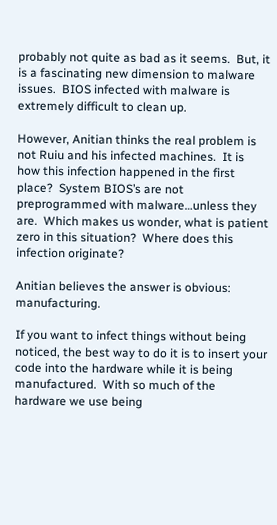probably not quite as bad as it seems.  But, it is a fascinating new dimension to malware issues.  BIOS infected with malware is extremely difficult to clean up.

However, Anitian thinks the real problem is not Ruiu and his infected machines.  It is how this infection happened in the first place?  System BIOS’s are not preprogrammed with malware…unless they are.  Which makes us wonder, what is patient zero in this situation?  Where does this infection originate?

Anitian believes the answer is obvious: manufacturing.

If you want to infect things without being noticed, the best way to do it is to insert your code into the hardware while it is being manufactured.  With so much of the hardware we use being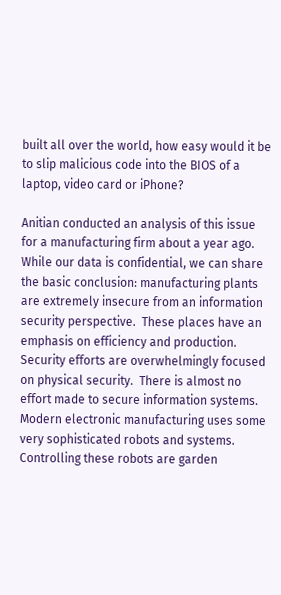built all over the world, how easy would it be to slip malicious code into the BIOS of a laptop, video card or iPhone?

Anitian conducted an analysis of this issue for a manufacturing firm about a year ago.  While our data is confidential, we can share the basic conclusion: manufacturing plants are extremely insecure from an information security perspective.  These places have an emphasis on efficiency and production.  Security efforts are overwhelmingly focused on physical security.  There is almost no effort made to secure information systems.  Modern electronic manufacturing uses some very sophisticated robots and systems.  Controlling these robots are garden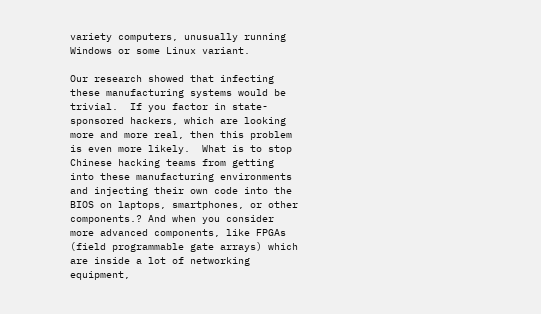variety computers, unusually running Windows or some Linux variant.

Our research showed that infecting these manufacturing systems would be trivial.  If you factor in state-sponsored hackers, which are looking more and more real, then this problem is even more likely.  What is to stop Chinese hacking teams from getting into these manufacturing environments and injecting their own code into the BIOS on laptops, smartphones, or other components.? And when you consider more advanced components, like FPGAs (field programmable gate arrays) which are inside a lot of networking equipment,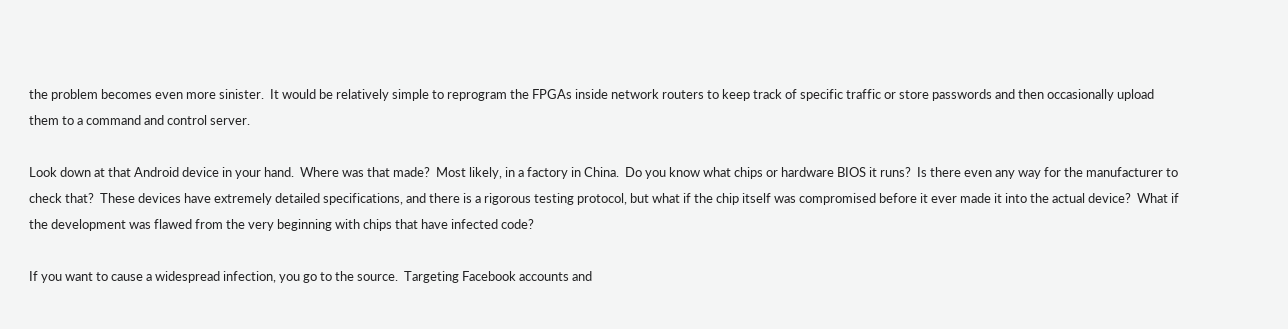the problem becomes even more sinister.  It would be relatively simple to reprogram the FPGAs inside network routers to keep track of specific traffic or store passwords and then occasionally upload them to a command and control server.

Look down at that Android device in your hand.  Where was that made?  Most likely, in a factory in China.  Do you know what chips or hardware BIOS it runs?  Is there even any way for the manufacturer to check that?  These devices have extremely detailed specifications, and there is a rigorous testing protocol, but what if the chip itself was compromised before it ever made it into the actual device?  What if the development was flawed from the very beginning with chips that have infected code?

If you want to cause a widespread infection, you go to the source.  Targeting Facebook accounts and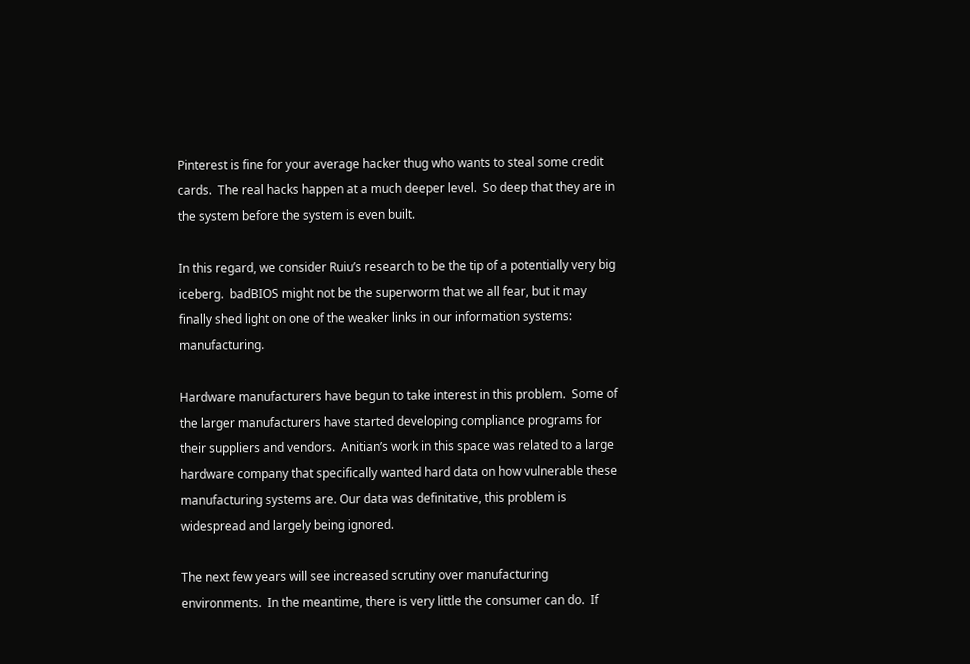Pinterest is fine for your average hacker thug who wants to steal some credit cards.  The real hacks happen at a much deeper level.  So deep that they are in the system before the system is even built.

In this regard, we consider Ruiu’s research to be the tip of a potentially very big iceberg.  badBIOS might not be the superworm that we all fear, but it may finally shed light on one of the weaker links in our information systems: manufacturing.

Hardware manufacturers have begun to take interest in this problem.  Some of the larger manufacturers have started developing compliance programs for their suppliers and vendors.  Anitian’s work in this space was related to a large hardware company that specifically wanted hard data on how vulnerable these manufacturing systems are. Our data was definitative, this problem is widespread and largely being ignored.

The next few years will see increased scrutiny over manufacturing environments.  In the meantime, there is very little the consumer can do.  If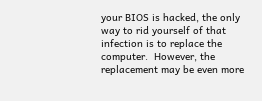your BIOS is hacked, the only way to rid yourself of that infection is to replace the computer.  However, the replacement may be even more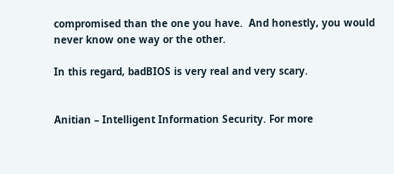compromised than the one you have.  And honestly, you would never know one way or the other.

In this regard, badBIOS is very real and very scary.


Anitian – Intelligent Information Security. For more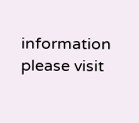information please visit